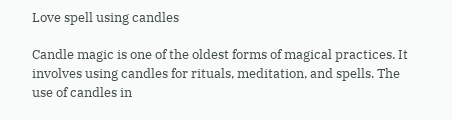Love spell using candles

Candle magic is one of the oldest forms of magical practices. It involves using candles for rituals, meditation, and spells. The use of candles in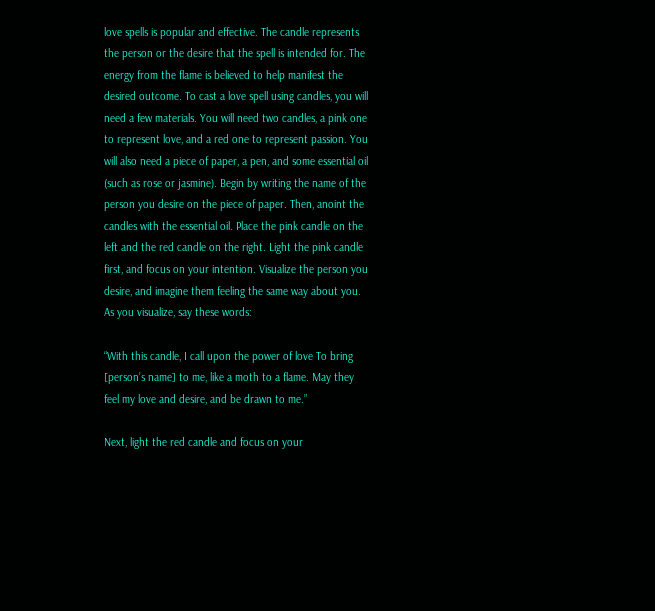love spells is popular and effective. The candle represents the person or the desire that the spell is intended for. The energy from the flame is believed to help manifest the desired outcome. To cast a love spell using candles, you will need a few materials. You will need two candles, a pink one to represent love, and a red one to represent passion. You will also need a piece of paper, a pen, and some essential oil (such as rose or jasmine). Begin by writing the name of the person you desire on the piece of paper. Then, anoint the candles with the essential oil. Place the pink candle on the left and the red candle on the right. Light the pink candle first, and focus on your intention. Visualize the person you desire, and imagine them feeling the same way about you. As you visualize, say these words:

“With this candle, I call upon the power of love To bring [person’s name] to me, like a moth to a flame. May they feel my love and desire, and be drawn to me.”

Next, light the red candle and focus on your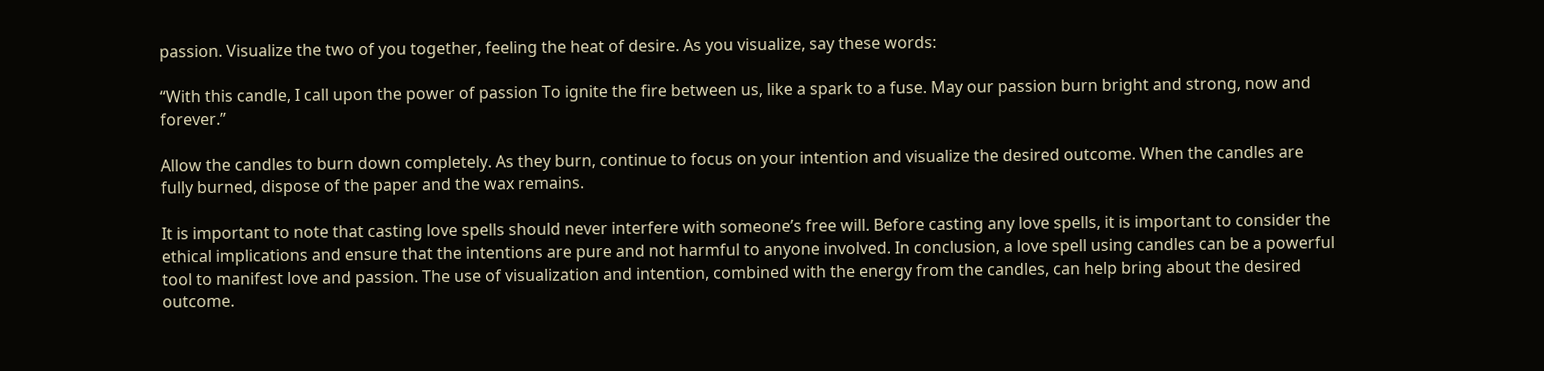passion. Visualize the two of you together, feeling the heat of desire. As you visualize, say these words:

“With this candle, I call upon the power of passion To ignite the fire between us, like a spark to a fuse. May our passion burn bright and strong, now and forever.”

Allow the candles to burn down completely. As they burn, continue to focus on your intention and visualize the desired outcome. When the candles are fully burned, dispose of the paper and the wax remains.

It is important to note that casting love spells should never interfere with someone’s free will. Before casting any love spells, it is important to consider the ethical implications and ensure that the intentions are pure and not harmful to anyone involved. In conclusion, a love spell using candles can be a powerful tool to manifest love and passion. The use of visualization and intention, combined with the energy from the candles, can help bring about the desired outcome.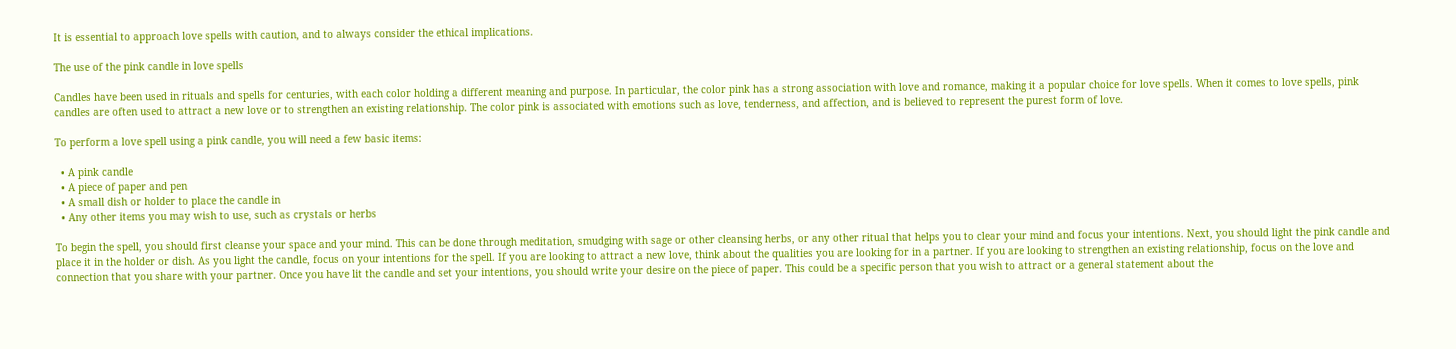It is essential to approach love spells with caution, and to always consider the ethical implications.

The use of the pink candle in love spells

Candles have been used in rituals and spells for centuries, with each color holding a different meaning and purpose. In particular, the color pink has a strong association with love and romance, making it a popular choice for love spells. When it comes to love spells, pink candles are often used to attract a new love or to strengthen an existing relationship. The color pink is associated with emotions such as love, tenderness, and affection, and is believed to represent the purest form of love.

To perform a love spell using a pink candle, you will need a few basic items:

  • A pink candle
  • A piece of paper and pen
  • A small dish or holder to place the candle in
  • Any other items you may wish to use, such as crystals or herbs

To begin the spell, you should first cleanse your space and your mind. This can be done through meditation, smudging with sage or other cleansing herbs, or any other ritual that helps you to clear your mind and focus your intentions. Next, you should light the pink candle and place it in the holder or dish. As you light the candle, focus on your intentions for the spell. If you are looking to attract a new love, think about the qualities you are looking for in a partner. If you are looking to strengthen an existing relationship, focus on the love and connection that you share with your partner. Once you have lit the candle and set your intentions, you should write your desire on the piece of paper. This could be a specific person that you wish to attract or a general statement about the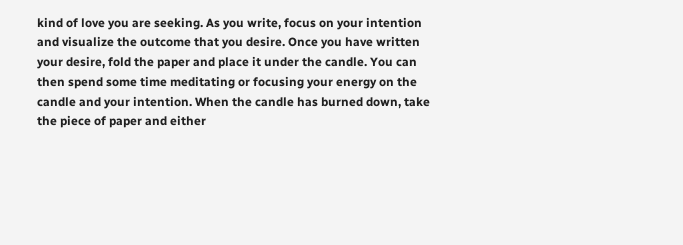kind of love you are seeking. As you write, focus on your intention and visualize the outcome that you desire. Once you have written your desire, fold the paper and place it under the candle. You can then spend some time meditating or focusing your energy on the candle and your intention. When the candle has burned down, take the piece of paper and either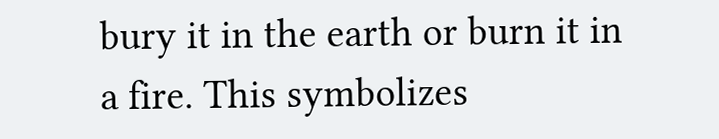bury it in the earth or burn it in a fire. This symbolizes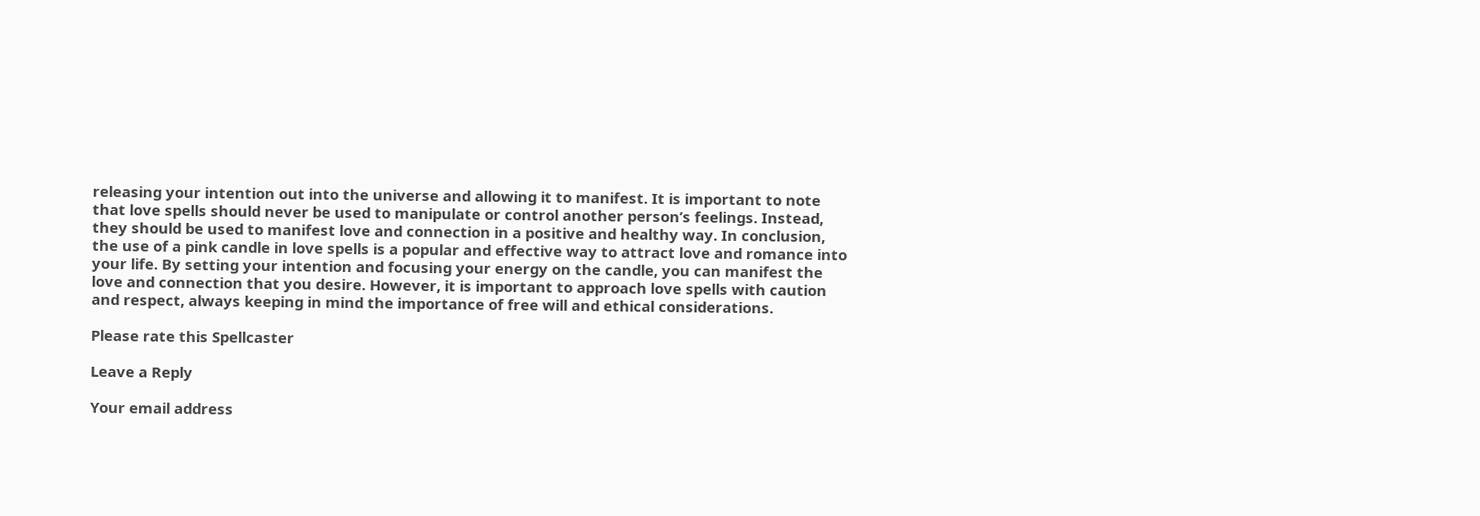releasing your intention out into the universe and allowing it to manifest. It is important to note that love spells should never be used to manipulate or control another person’s feelings. Instead, they should be used to manifest love and connection in a positive and healthy way. In conclusion, the use of a pink candle in love spells is a popular and effective way to attract love and romance into your life. By setting your intention and focusing your energy on the candle, you can manifest the love and connection that you desire. However, it is important to approach love spells with caution and respect, always keeping in mind the importance of free will and ethical considerations.

Please rate this Spellcaster

Leave a Reply

Your email address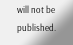will not be published.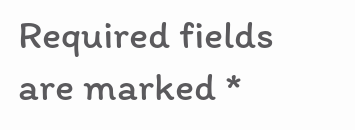Required fields are marked *